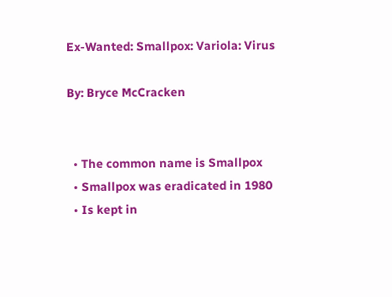Ex-Wanted: Smallpox: Variola: Virus

By: Bryce McCracken


  • The common name is Smallpox
  • Smallpox was eradicated in 1980
  • Is kept in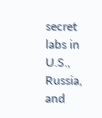secret labs in U.S., Russia, and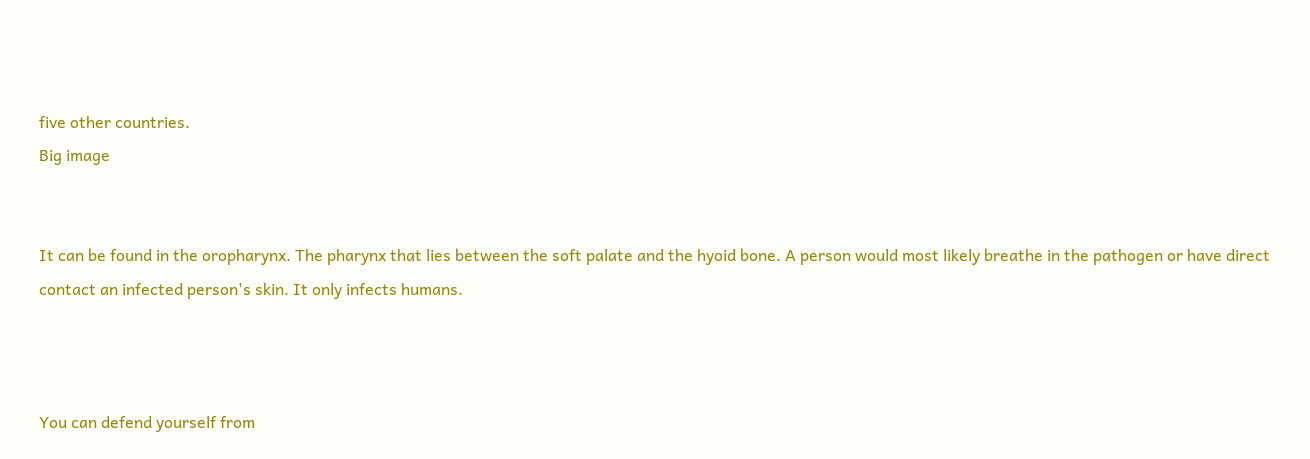five other countries.
Big image


It can be found in the oropharynx. The pharynx that lies between the soft palate and the hyoid bone. A person would most likely breathe in the pathogen or have direct contact an infected person's skin. It only infects humans.



You can defend yourself from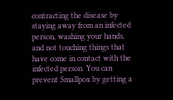contracting the disease by staying away from an infected person, washing your hands, and not touching things that have come in contact with the infected person. You can prevent Smallpox by getting a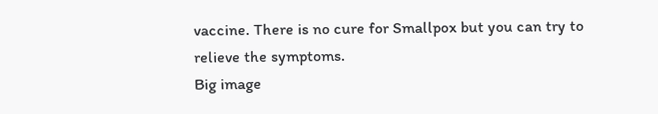vaccine. There is no cure for Smallpox but you can try to relieve the symptoms.
Big image